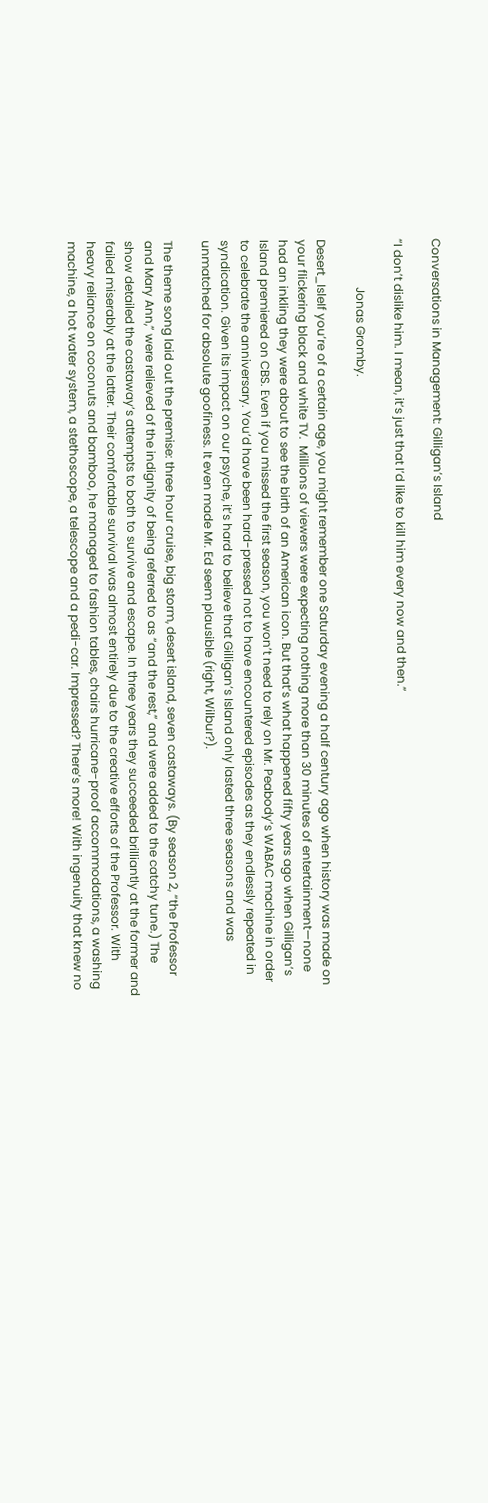Conversations in Management: Gilligan’s Island

“I don’t dislike him. I mean, it’s just that I’d like to kill him every now and then.”

                Jonas Gromby.

Desert_IsleIf you’re of a certain age, you might remember one Saturday evening a half century ago when history was made on your flickering black and white TV.  Millions of viewers were expecting nothing more than 30 minutes of entertainment—none had an inkling they were about to see the birth of an American icon. But that’s what happened fifty years ago when Gilligan’s Island premiered on CBS. Even if you missed the first season, you won’t need to rely on Mr. Peabody’s WABAC machine in order to celebrate the anniversary. You’d have been hard-pressed not to have encountered episodes as they endlessly repeated in syndication. Given its impact on our psyche, it’s hard to believe that Gilligan’s Island only lasted three seasons and was unmatched for absolute goofiness. It even made Mr. Ed seem plausible (right, Wilbur?).

The theme song laid out the premise: three hour cruise, big storm, desert island, seven castaways. (By season 2, “the Professor and Mary Ann,” were relieved of the indignity of being referred to as “and the rest,” and were added to the catchy tune.) The show detailed the castaway’s attempts to both to survive and escape. In three years they succeeded brilliantly at the former and failed miserably at the latter. Their comfortable survival was almost entirely due to the creative efforts of the Professor. With heavy reliance on coconuts and bamboo, he managed to fashion tables, chairs hurricane-proof accommodations, a washing machine, a hot water system, a stethoscope, a telescope and a pedi-car. Impressed? There’s more! With ingenuity that knew no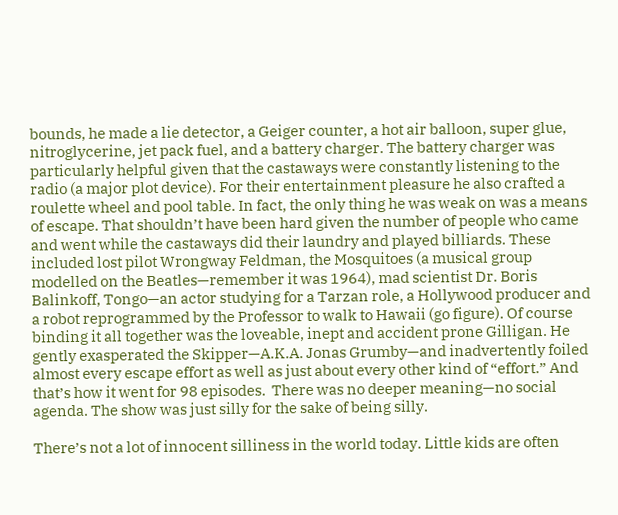bounds, he made a lie detector, a Geiger counter, a hot air balloon, super glue, nitroglycerine, jet pack fuel, and a battery charger. The battery charger was particularly helpful given that the castaways were constantly listening to the radio (a major plot device). For their entertainment pleasure he also crafted a roulette wheel and pool table. In fact, the only thing he was weak on was a means of escape. That shouldn’t have been hard given the number of people who came and went while the castaways did their laundry and played billiards. These included lost pilot Wrongway Feldman, the Mosquitoes (a musical group modelled on the Beatles—remember it was 1964), mad scientist Dr. Boris Balinkoff, Tongo—an actor studying for a Tarzan role, a Hollywood producer and a robot reprogrammed by the Professor to walk to Hawaii (go figure). Of course binding it all together was the loveable, inept and accident prone Gilligan. He gently exasperated the Skipper—A.K.A. Jonas Grumby—and inadvertently foiled almost every escape effort as well as just about every other kind of “effort.” And that’s how it went for 98 episodes.  There was no deeper meaning—no social agenda. The show was just silly for the sake of being silly.

There’s not a lot of innocent silliness in the world today. Little kids are often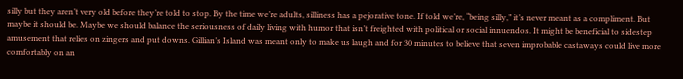silly but they aren’t very old before they’re told to stop. By the time we’re adults, silliness has a pejorative tone. If told we’re, “being silly,” it’s never meant as a compliment. But maybe it should be. Maybe we should balance the seriousness of daily living with humor that isn’t freighted with political or social innuendos. It might be beneficial to sidestep amusement that relies on zingers and put downs. Gillian’s Island was meant only to make us laugh and for 30 minutes to believe that seven improbable castaways could live more comfortably on an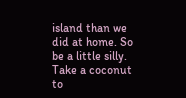island than we did at home. So be a little silly. Take a coconut to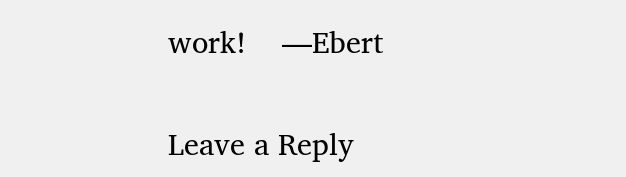work!    —Ebert

Leave a Reply